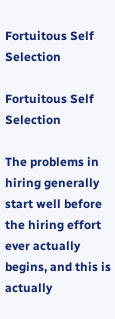Fortuitous Self Selection

Fortuitous Self Selection

The problems in hiring generally start well before the hiring effort ever actually begins, and this is actually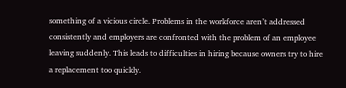something of a vicious circle. Problems in the workforce aren’t addressed consistently and employers are confronted with the problem of an employee leaving suddenly. This leads to difficulties in hiring because owners try to hire a replacement too quickly.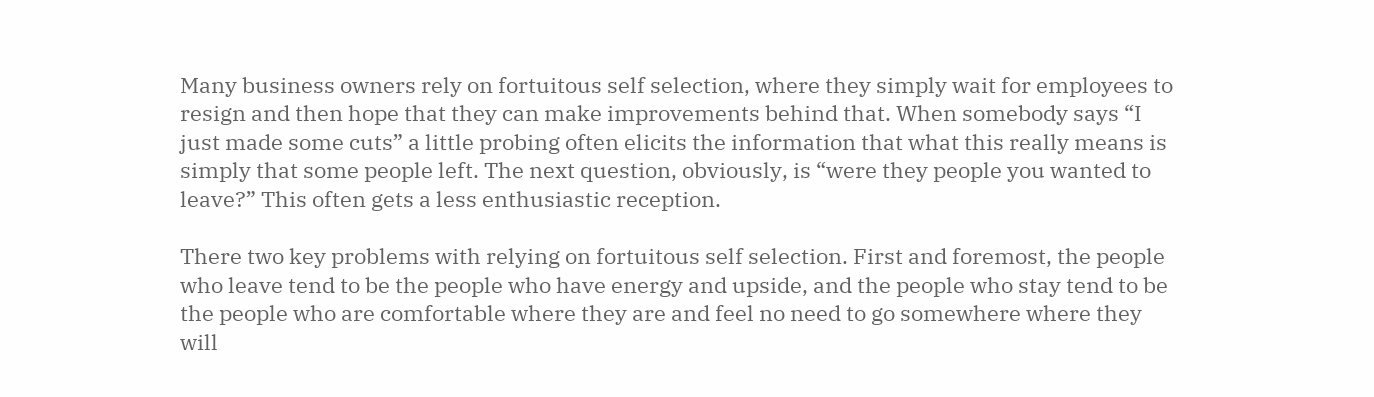Many business owners rely on fortuitous self selection, where they simply wait for employees to resign and then hope that they can make improvements behind that. When somebody says “I just made some cuts” a little probing often elicits the information that what this really means is simply that some people left. The next question, obviously, is “were they people you wanted to leave?” This often gets a less enthusiastic reception.

There two key problems with relying on fortuitous self selection. First and foremost, the people who leave tend to be the people who have energy and upside, and the people who stay tend to be the people who are comfortable where they are and feel no need to go somewhere where they will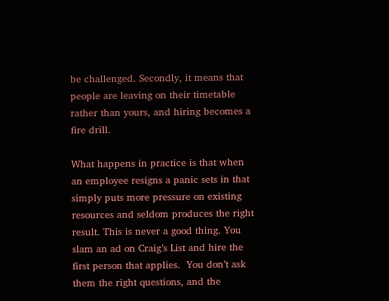be challenged. Secondly, it means that people are leaving on their timetable rather than yours, and hiring becomes a fire drill.

What happens in practice is that when an employee resigns a panic sets in that simply puts more pressure on existing resources and seldom produces the right result. This is never a good thing. You slam an ad on Craig’s List and hire the first person that applies.  You don’t ask them the right questions, and the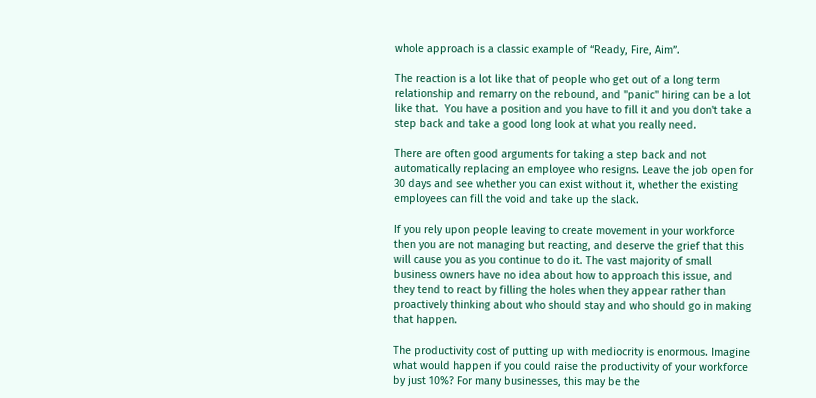whole approach is a classic example of “Ready, Fire, Aim”.

The reaction is a lot like that of people who get out of a long term relationship and remarry on the rebound, and "panic" hiring can be a lot like that.  You have a position and you have to fill it and you don't take a step back and take a good long look at what you really need.

There are often good arguments for taking a step back and not automatically replacing an employee who resigns. Leave the job open for 30 days and see whether you can exist without it, whether the existing employees can fill the void and take up the slack.

If you rely upon people leaving to create movement in your workforce then you are not managing but reacting, and deserve the grief that this will cause you as you continue to do it. The vast majority of small business owners have no idea about how to approach this issue, and they tend to react by filling the holes when they appear rather than proactively thinking about who should stay and who should go in making that happen.

The productivity cost of putting up with mediocrity is enormous. Imagine what would happen if you could raise the productivity of your workforce by just 10%? For many businesses, this may be the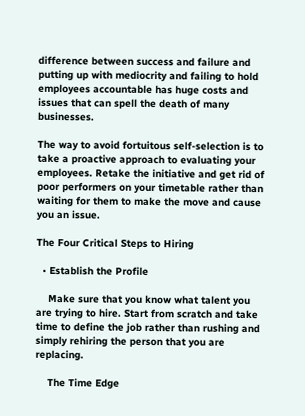difference between success and failure and putting up with mediocrity and failing to hold employees accountable has huge costs and issues that can spell the death of many businesses.

The way to avoid fortuitous self-selection is to take a proactive approach to evaluating your employees. Retake the initiative and get rid of poor performers on your timetable rather than waiting for them to make the move and cause you an issue.

The Four Critical Steps to Hiring

  • Establish the Profile

    Make sure that you know what talent you are trying to hire. Start from scratch and take time to define the job rather than rushing and simply rehiring the person that you are replacing.

    The Time Edge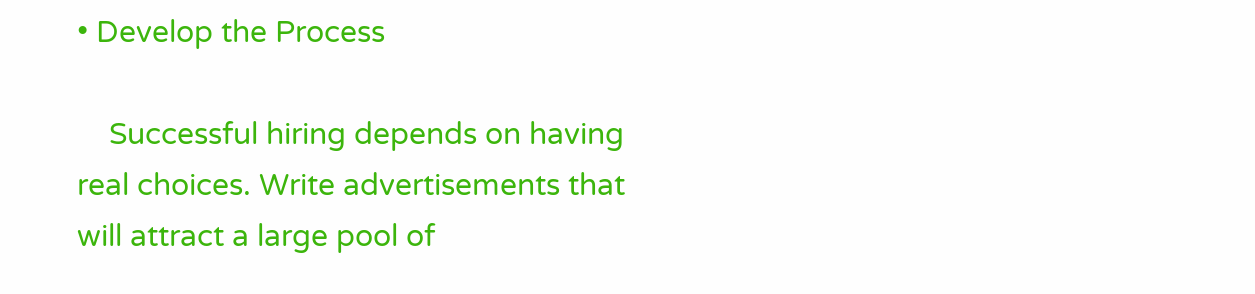• Develop the Process

    Successful hiring depends on having real choices. Write advertisements that will attract a large pool of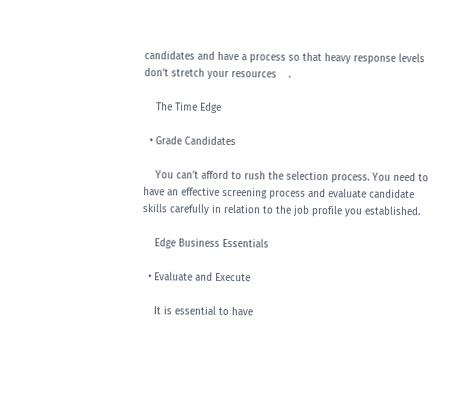candidates and have a process so that heavy response levels don’t stretch your resources    .

    The Time Edge

  • Grade Candidates

    You can’t afford to rush the selection process. You need to have an effective screening process and evaluate candidate skills carefully in relation to the job profile you established.

    Edge Business Essentials

  • Evaluate and Execute

    It is essential to have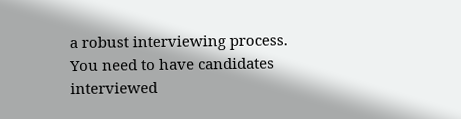a robust interviewing process. You need to have candidates interviewed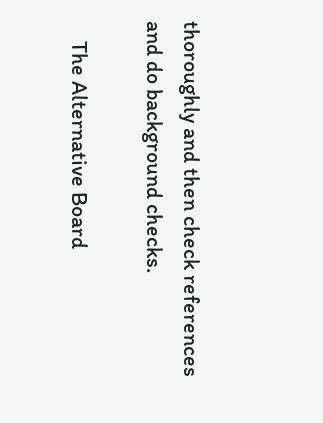thoroughly and then check references and do background checks.

    The Alternative Board